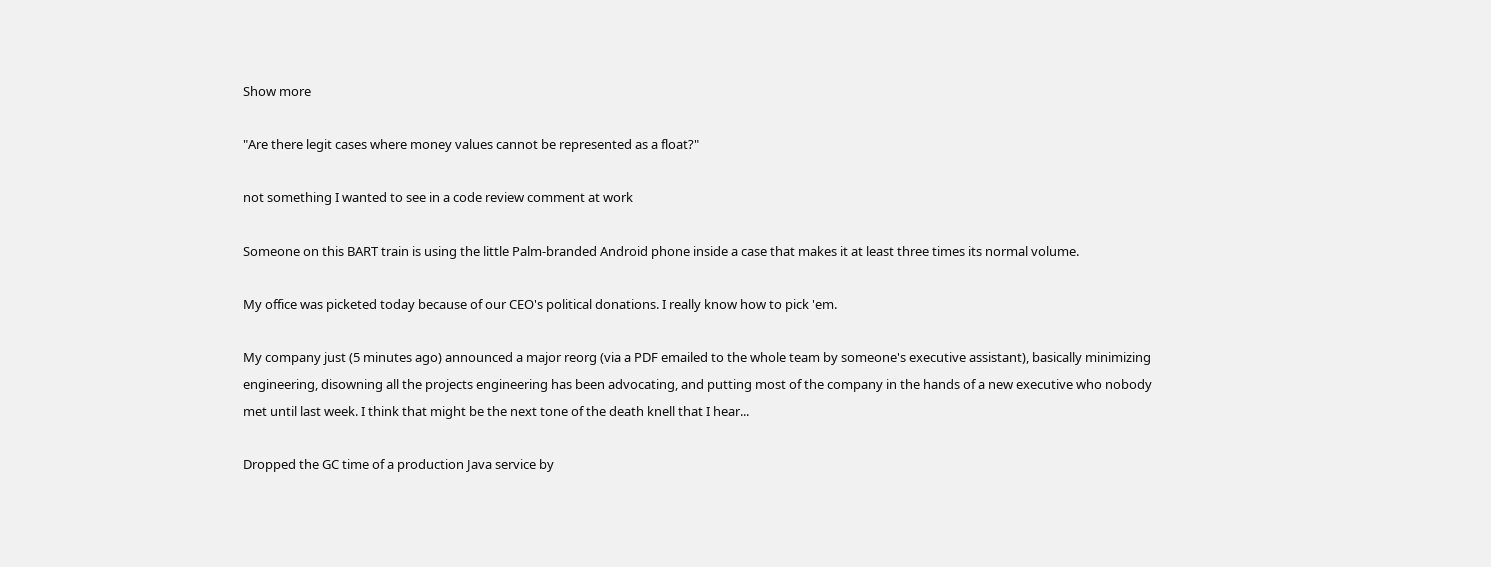Show more

"Are there legit cases where money values cannot be represented as a float?"

not something I wanted to see in a code review comment at work

Someone on this BART train is using the little Palm-branded Android phone inside a case that makes it at least three times its normal volume.

My office was picketed today because of our CEO's political donations. I really know how to pick 'em.

My company just (5 minutes ago) announced a major reorg (via a PDF emailed to the whole team by someone's executive assistant), basically minimizing engineering, disowning all the projects engineering has been advocating, and putting most of the company in the hands of a new executive who nobody met until last week. I think that might be the next tone of the death knell that I hear...

Dropped the GC time of a production Java service by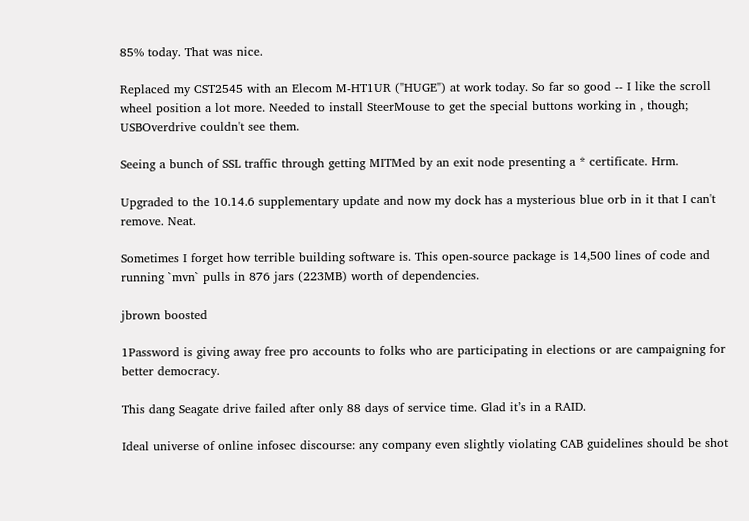85% today. That was nice.

Replaced my CST2545 with an Elecom M-HT1UR ("HUGE") at work today. So far so good -- I like the scroll wheel position a lot more. Needed to install SteerMouse to get the special buttons working in , though; USBOverdrive couldn't see them.

Seeing a bunch of SSL traffic through getting MITMed by an exit node presenting a * certificate. Hrm.

Upgraded to the 10.14.6 supplementary update and now my dock has a mysterious blue orb in it that I can't remove. Neat.

Sometimes I forget how terrible building software is. This open-source package is 14,500 lines of code and running `mvn` pulls in 876 jars (223MB) worth of dependencies.

jbrown boosted

1Password is giving away free pro accounts to folks who are participating in elections or are campaigning for better democracy.

This dang Seagate drive failed after only 88 days of service time. Glad it’s in a RAID.

Ideal universe of online infosec discourse: any company even slightly violating CAB guidelines should be shot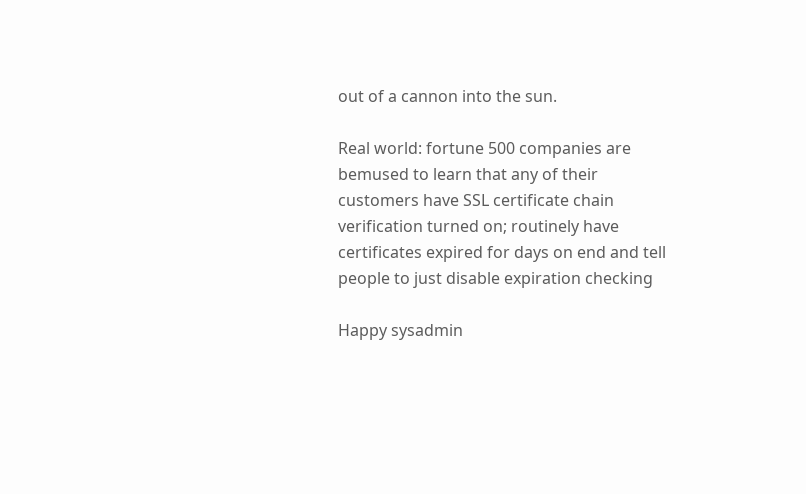out of a cannon into the sun.

Real world: fortune 500 companies are bemused to learn that any of their customers have SSL certificate chain verification turned on; routinely have certificates expired for days on end and tell people to just disable expiration checking

Happy sysadmin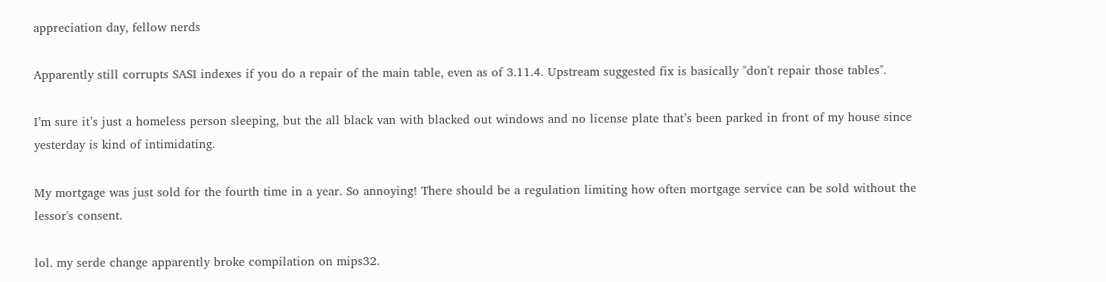appreciation day, fellow nerds

Apparently still corrupts SASI indexes if you do a repair of the main table, even as of 3.11.4. Upstream suggested fix is basically "don't repair those tables".

I’m sure it’s just a homeless person sleeping, but the all black van with blacked out windows and no license plate that’s been parked in front of my house since yesterday is kind of intimidating.

My mortgage was just sold for the fourth time in a year. So annoying! There should be a regulation limiting how often mortgage service can be sold without the lessor's consent.

lol. my serde change apparently broke compilation on mips32.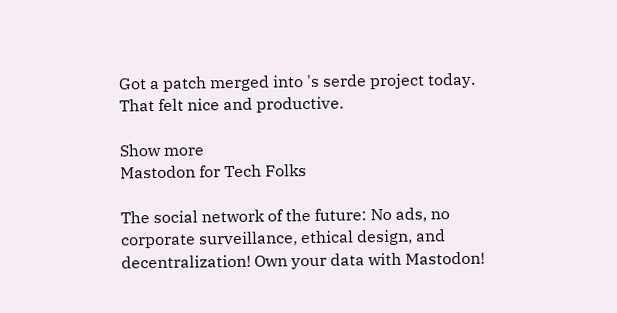Got a patch merged into 's serde project today. That felt nice and productive.

Show more
Mastodon for Tech Folks

The social network of the future: No ads, no corporate surveillance, ethical design, and decentralization! Own your data with Mastodon!